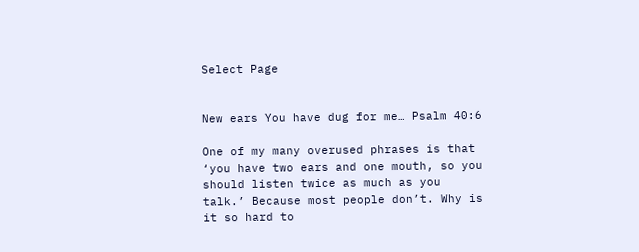Select Page


New ears You have dug for me… Psalm 40:6

One of my many overused phrases is that ‘you have two ears and one mouth, so you should listen twice as much as you talk.’ Because most people don’t. Why is it so hard to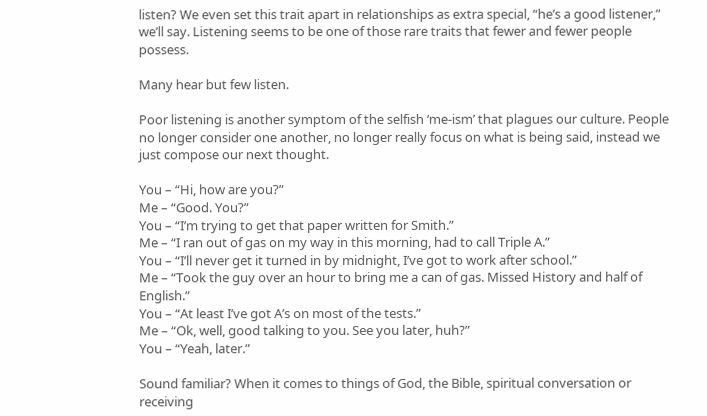listen? We even set this trait apart in relationships as extra special, “he’s a good listener,” we’ll say. Listening seems to be one of those rare traits that fewer and fewer people possess.

Many hear but few listen.

Poor listening is another symptom of the selfish ‘me-ism’ that plagues our culture. People no longer consider one another, no longer really focus on what is being said, instead we just compose our next thought.

You – “Hi, how are you?”
Me – “Good. You?”
You – “I’m trying to get that paper written for Smith.”
Me – “I ran out of gas on my way in this morning, had to call Triple A.”
You – “I’ll never get it turned in by midnight, I’ve got to work after school.”
Me – “Took the guy over an hour to bring me a can of gas. Missed History and half of English.”
You – “At least I’ve got A’s on most of the tests.”
Me – “Ok, well, good talking to you. See you later, huh?”
You – “Yeah, later.”

Sound familiar? When it comes to things of God, the Bible, spiritual conversation or receiving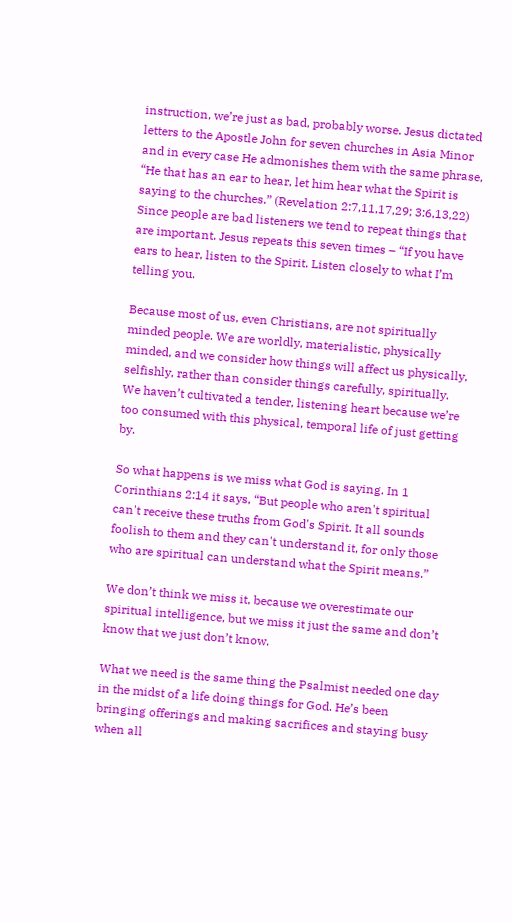instruction, we’re just as bad, probably worse. Jesus dictated letters to the Apostle John for seven churches in Asia Minor and in every case He admonishes them with the same phrase, “He that has an ear to hear, let him hear what the Spirit is saying to the churches.” (Revelation 2:7,11,17,29; 3:6,13,22) Since people are bad listeners we tend to repeat things that are important. Jesus repeats this seven times – “If you have ears to hear, listen to the Spirit. Listen closely to what I’m telling you.

Because most of us, even Christians, are not spiritually minded people. We are worldly, materialistic, physically minded, and we consider how things will affect us physically, selfishly, rather than consider things carefully, spiritually. We haven’t cultivated a tender, listening heart because we’re too consumed with this physical, temporal life of just getting by.

So what happens is we miss what God is saying. In 1 Corinthians 2:14 it says, “But people who aren't spiritual can't receive these truths from God's Spirit. It all sounds foolish to them and they can't understand it, for only those who are spiritual can understand what the Spirit means.”

We don’t think we miss it, because we overestimate our spiritual intelligence, but we miss it just the same and don’t know that we just don’t know.

What we need is the same thing the Psalmist needed one day in the midst of a life doing things for God. He’s been bringing offerings and making sacrifices and staying busy when all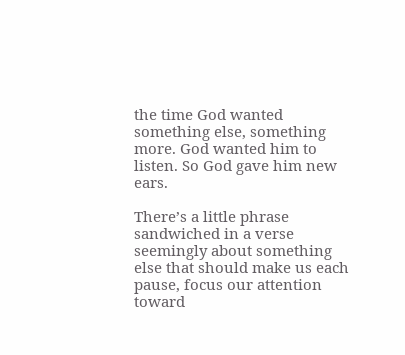the time God wanted something else, something more. God wanted him to listen. So God gave him new ears.

There’s a little phrase sandwiched in a verse seemingly about something else that should make us each pause, focus our attention toward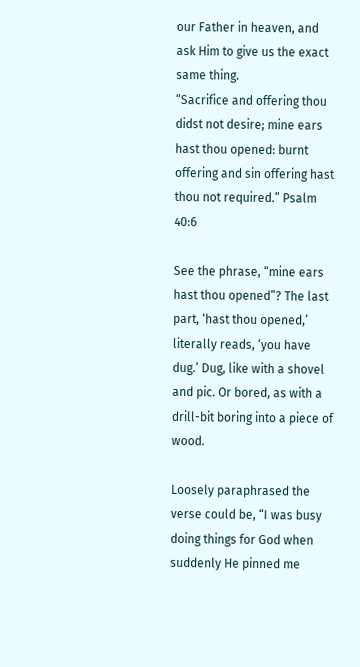our Father in heaven, and ask Him to give us the exact same thing.
“Sacrifice and offering thou didst not desire; mine ears hast thou opened: burnt offering and sin offering hast thou not required.” Psalm 40:6

See the phrase, “mine ears hast thou opened”? The last part, ‘hast thou opened,’ literally reads, ‘you have dug.’ Dug, like with a shovel and pic. Or bored, as with a drill-bit boring into a piece of wood.

Loosely paraphrased the verse could be, “I was busy doing things for God when suddenly He pinned me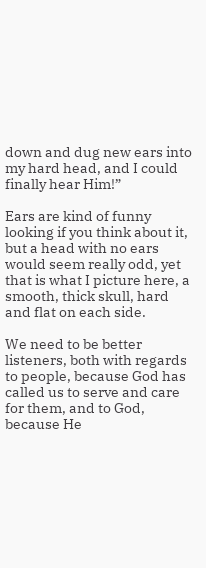down and dug new ears into my hard head, and I could finally hear Him!”

Ears are kind of funny looking if you think about it, but a head with no ears would seem really odd, yet that is what I picture here, a smooth, thick skull, hard and flat on each side.

We need to be better listeners, both with regards to people, because God has called us to serve and care for them, and to God, because He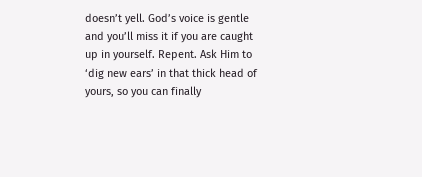doesn’t yell. God’s voice is gentle and you’ll miss it if you are caught up in yourself. Repent. Ask Him to ‘dig new ears’ in that thick head of yours, so you can finally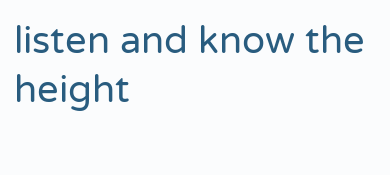listen and know the height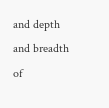and depth and breadth of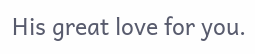His great love for you.